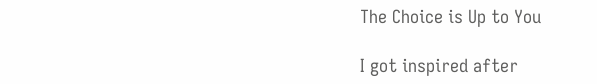The Choice is Up to You

I got inspired after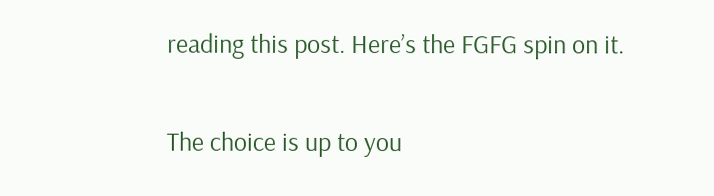reading this post. Here’s the FGFG spin on it.

The choice is up to you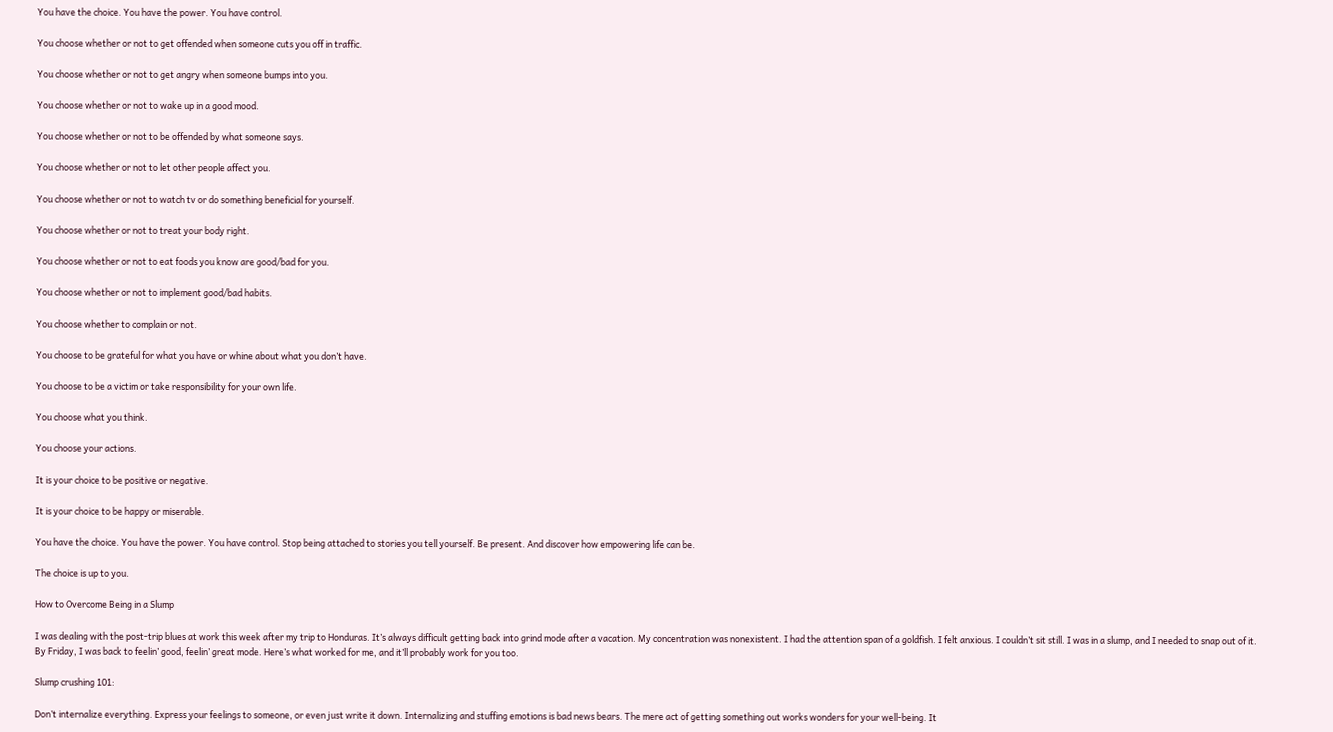You have the choice. You have the power. You have control.

You choose whether or not to get offended when someone cuts you off in traffic.

You choose whether or not to get angry when someone bumps into you.

You choose whether or not to wake up in a good mood.

You choose whether or not to be offended by what someone says.

You choose whether or not to let other people affect you.

You choose whether or not to watch tv or do something beneficial for yourself.

You choose whether or not to treat your body right.

You choose whether or not to eat foods you know are good/bad for you.

You choose whether or not to implement good/bad habits.

You choose whether to complain or not.

You choose to be grateful for what you have or whine about what you don’t have.

You choose to be a victim or take responsibility for your own life.

You choose what you think.

You choose your actions.

It is your choice to be positive or negative.

It is your choice to be happy or miserable.

You have the choice. You have the power. You have control. Stop being attached to stories you tell yourself. Be present. And discover how empowering life can be.

The choice is up to you.

How to Overcome Being in a Slump

I was dealing with the post-trip blues at work this week after my trip to Honduras. It’s always difficult getting back into grind mode after a vacation. My concentration was nonexistent. I had the attention span of a goldfish. I felt anxious. I couldn’t sit still. I was in a slump, and I needed to snap out of it. By Friday, I was back to feelin’ good, feelin’ great mode. Here’s what worked for me, and it’ll probably work for you too.

Slump crushing 101:

Don’t internalize everything. Express your feelings to someone, or even just write it down. Internalizing and stuffing emotions is bad news bears. The mere act of getting something out works wonders for your well-being. It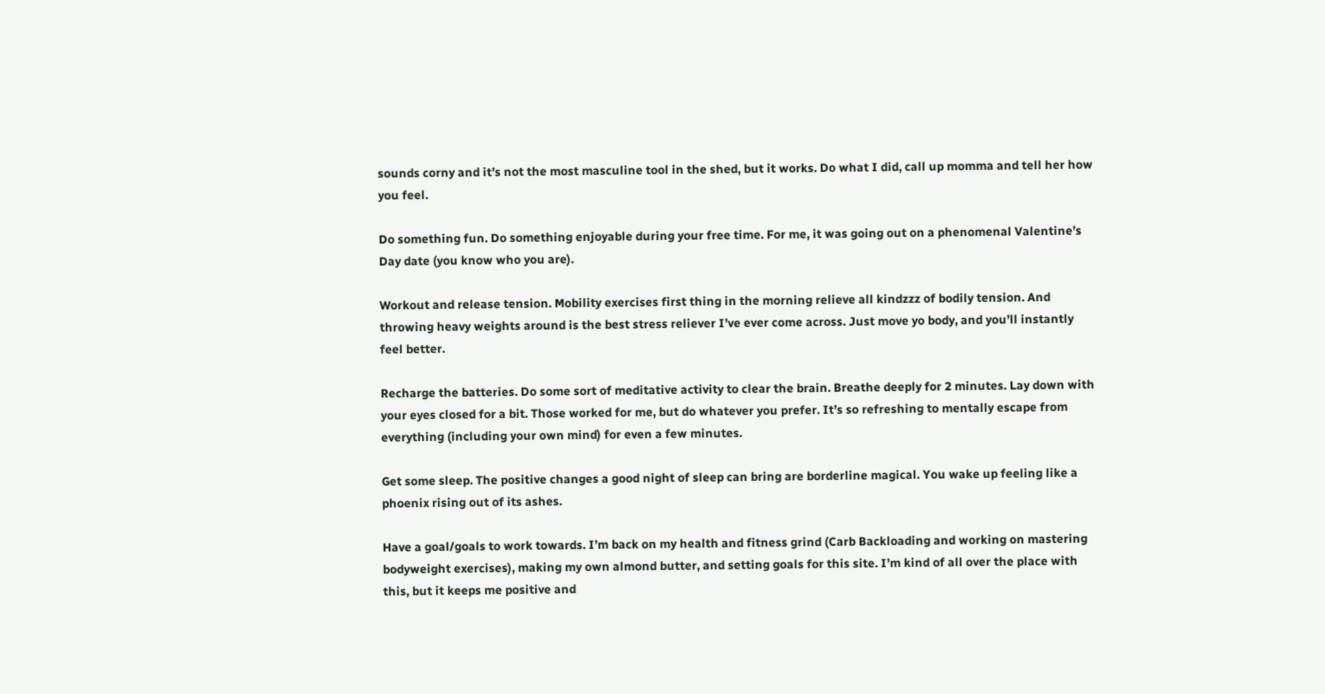sounds corny and it’s not the most masculine tool in the shed, but it works. Do what I did, call up momma and tell her how you feel.

Do something fun. Do something enjoyable during your free time. For me, it was going out on a phenomenal Valentine’s Day date (you know who you are).

Workout and release tension. Mobility exercises first thing in the morning relieve all kindzzz of bodily tension. And throwing heavy weights around is the best stress reliever I’ve ever come across. Just move yo body, and you’ll instantly feel better.

Recharge the batteries. Do some sort of meditative activity to clear the brain. Breathe deeply for 2 minutes. Lay down with your eyes closed for a bit. Those worked for me, but do whatever you prefer. It’s so refreshing to mentally escape from everything (including your own mind) for even a few minutes.

Get some sleep. The positive changes a good night of sleep can bring are borderline magical. You wake up feeling like a phoenix rising out of its ashes.

Have a goal/goals to work towards. I’m back on my health and fitness grind (Carb Backloading and working on mastering bodyweight exercises), making my own almond butter, and setting goals for this site. I’m kind of all over the place with this, but it keeps me positive and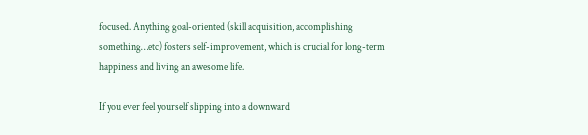focused. Anything goal-oriented (skill acquisition, accomplishing something…etc) fosters self-improvement, which is crucial for long-term happiness and living an awesome life.

If you ever feel yourself slipping into a downward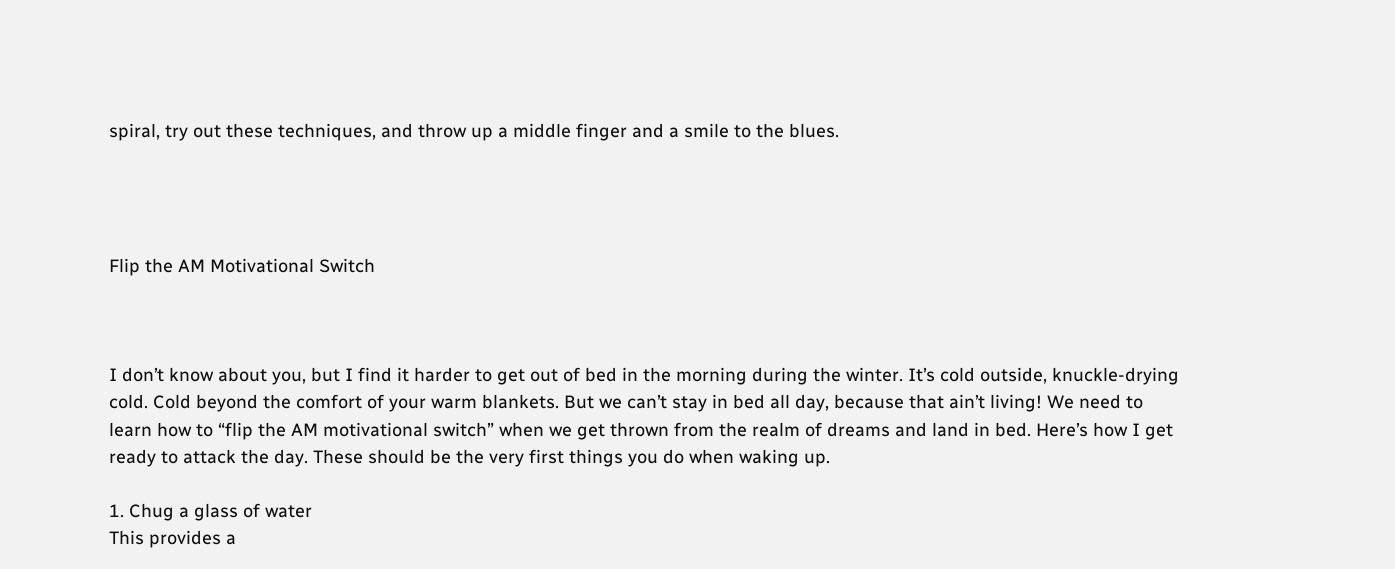spiral, try out these techniques, and throw up a middle finger and a smile to the blues.




Flip the AM Motivational Switch



I don’t know about you, but I find it harder to get out of bed in the morning during the winter. It’s cold outside, knuckle-drying cold. Cold beyond the comfort of your warm blankets. But we can’t stay in bed all day, because that ain’t living! We need to learn how to “flip the AM motivational switch” when we get thrown from the realm of dreams and land in bed. Here’s how I get ready to attack the day. These should be the very first things you do when waking up.

1. Chug a glass of water
This provides a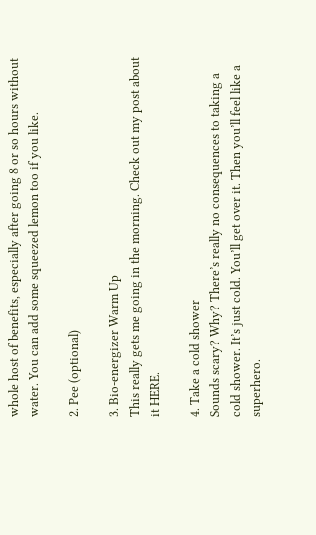whole host of benefits, especially after going 8 or so hours without water. You can add some squeezed lemon too if you like.

2. Pee (optional)

3. Bio-energizer Warm Up
This really gets me going in the morning. Check out my post about it HERE.

4. Take a cold shower
Sounds scary? Why? There’s really no consequences to taking a cold shower. It’s just cold. You’ll get over it. Then you’ll feel like a superhero.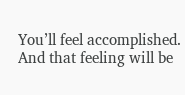You’ll feel accomplished. And that feeling will be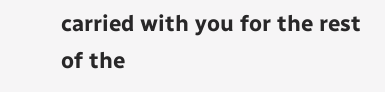carried with you for the rest of the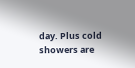day. Plus cold showers are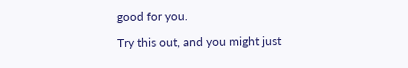good for you.

Try this out, and you might just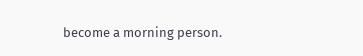become a morning person.